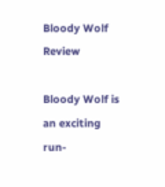Bloody Wolf Review

Bloody Wolf is an exciting run-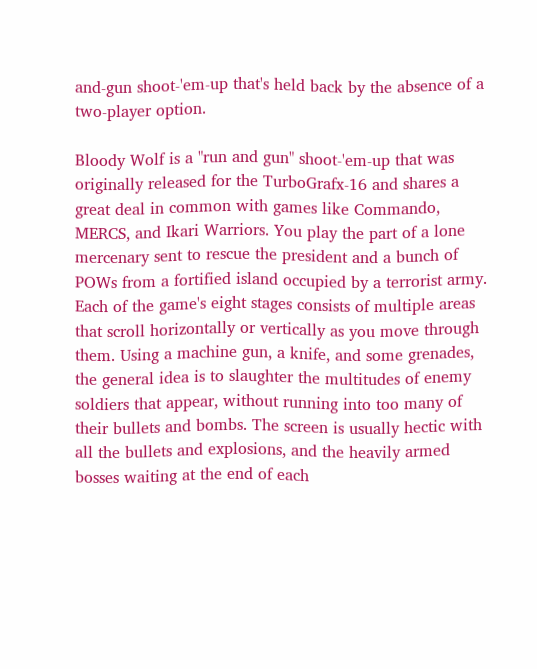and-gun shoot-'em-up that's held back by the absence of a two-player option.

Bloody Wolf is a "run and gun" shoot-'em-up that was originally released for the TurboGrafx-16 and shares a great deal in common with games like Commando, MERCS, and Ikari Warriors. You play the part of a lone mercenary sent to rescue the president and a bunch of POWs from a fortified island occupied by a terrorist army. Each of the game's eight stages consists of multiple areas that scroll horizontally or vertically as you move through them. Using a machine gun, a knife, and some grenades, the general idea is to slaughter the multitudes of enemy soldiers that appear, without running into too many of their bullets and bombs. The screen is usually hectic with all the bullets and explosions, and the heavily armed bosses waiting at the end of each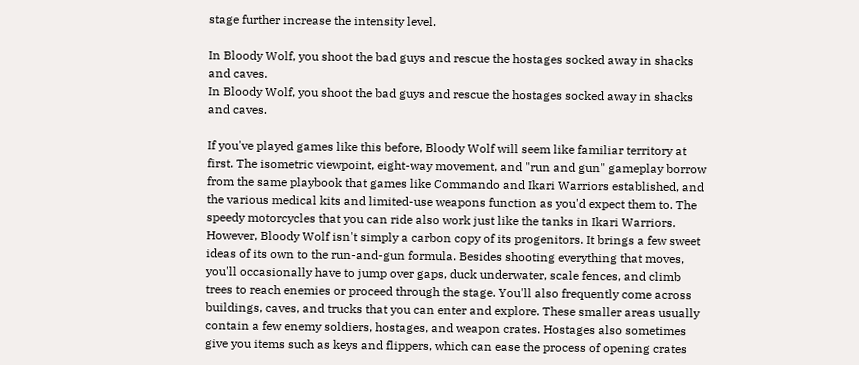stage further increase the intensity level.

In Bloody Wolf, you shoot the bad guys and rescue the hostages socked away in shacks and caves.
In Bloody Wolf, you shoot the bad guys and rescue the hostages socked away in shacks and caves.

If you've played games like this before, Bloody Wolf will seem like familiar territory at first. The isometric viewpoint, eight-way movement, and "run and gun" gameplay borrow from the same playbook that games like Commando and Ikari Warriors established, and the various medical kits and limited-use weapons function as you'd expect them to. The speedy motorcycles that you can ride also work just like the tanks in Ikari Warriors. However, Bloody Wolf isn't simply a carbon copy of its progenitors. It brings a few sweet ideas of its own to the run-and-gun formula. Besides shooting everything that moves, you'll occasionally have to jump over gaps, duck underwater, scale fences, and climb trees to reach enemies or proceed through the stage. You'll also frequently come across buildings, caves, and trucks that you can enter and explore. These smaller areas usually contain a few enemy soldiers, hostages, and weapon crates. Hostages also sometimes give you items such as keys and flippers, which can ease the process of opening crates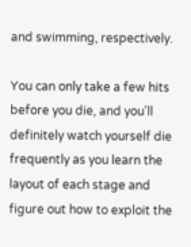and swimming, respectively.

You can only take a few hits before you die, and you'll definitely watch yourself die frequently as you learn the layout of each stage and figure out how to exploit the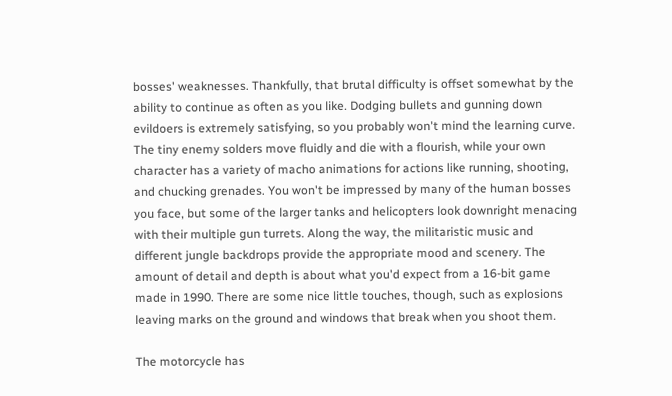bosses' weaknesses. Thankfully, that brutal difficulty is offset somewhat by the ability to continue as often as you like. Dodging bullets and gunning down evildoers is extremely satisfying, so you probably won't mind the learning curve. The tiny enemy solders move fluidly and die with a flourish, while your own character has a variety of macho animations for actions like running, shooting, and chucking grenades. You won't be impressed by many of the human bosses you face, but some of the larger tanks and helicopters look downright menacing with their multiple gun turrets. Along the way, the militaristic music and different jungle backdrops provide the appropriate mood and scenery. The amount of detail and depth is about what you'd expect from a 16-bit game made in 1990. There are some nice little touches, though, such as explosions leaving marks on the ground and windows that break when you shoot them.

The motorcycle has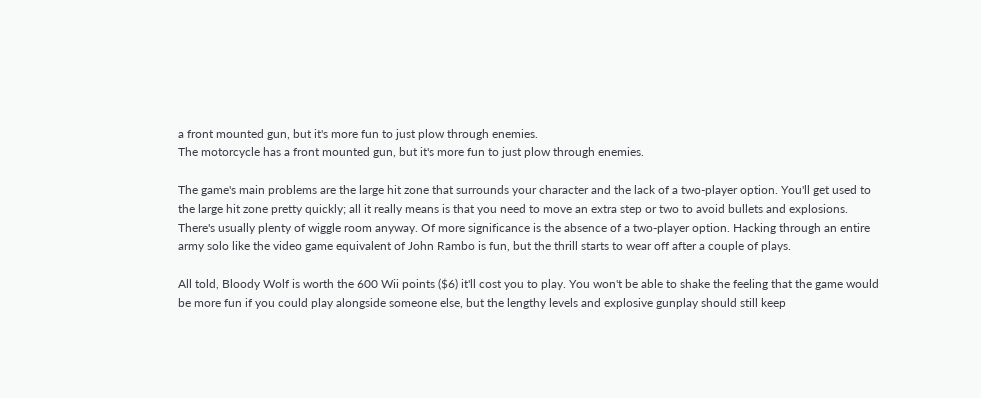a front mounted gun, but it's more fun to just plow through enemies.
The motorcycle has a front mounted gun, but it's more fun to just plow through enemies.

The game's main problems are the large hit zone that surrounds your character and the lack of a two-player option. You'll get used to the large hit zone pretty quickly; all it really means is that you need to move an extra step or two to avoid bullets and explosions. There's usually plenty of wiggle room anyway. Of more significance is the absence of a two-player option. Hacking through an entire army solo like the video game equivalent of John Rambo is fun, but the thrill starts to wear off after a couple of plays.

All told, Bloody Wolf is worth the 600 Wii points ($6) it'll cost you to play. You won't be able to shake the feeling that the game would be more fun if you could play alongside someone else, but the lengthy levels and explosive gunplay should still keep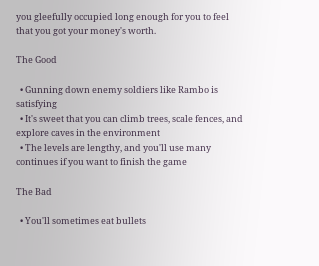you gleefully occupied long enough for you to feel that you got your money's worth.

The Good

  • Gunning down enemy soldiers like Rambo is satisfying
  • It's sweet that you can climb trees, scale fences, and explore caves in the environment
  • The levels are lengthy, and you'll use many continues if you want to finish the game

The Bad

  • You'll sometimes eat bullets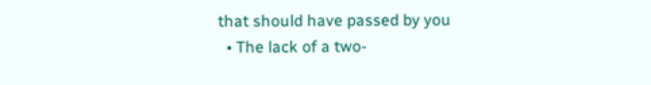that should have passed by you
  • The lack of a two-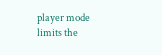player mode limits the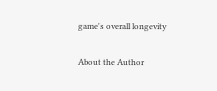game's overall longevity

About the Author